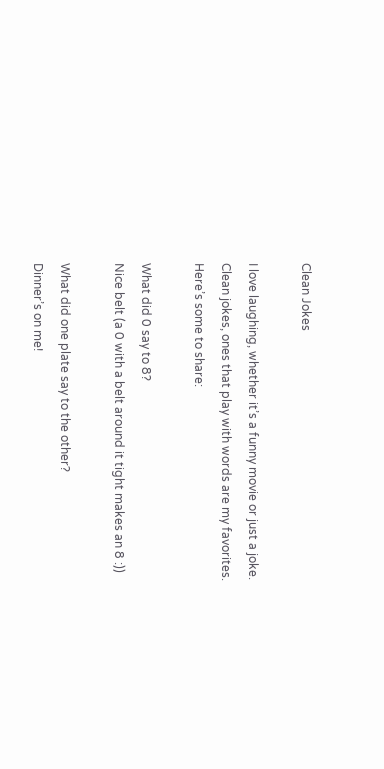Clean Jokes

I love laughing, whether it’s a funny movie or just a joke. Clean jokes, ones that play with words are my favorites. Here’s some to share:

What did 0 say to 8?
Nice belt (a 0 with a belt around it tight makes an 8 :))

What did one plate say to the other?
Dinner’s on me!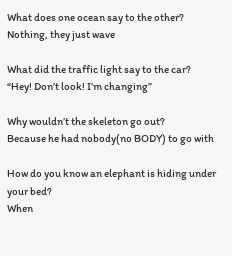What does one ocean say to the other?
Nothing, they just wave

What did the traffic light say to the car?
“Hey! Don’t look! I’m changing”

Why wouldn’t the skeleton go out?
Because he had nobody(no BODY) to go with

How do you know an elephant is hiding under your bed?
When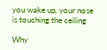you wake up, your nose is touching the ceiling

Why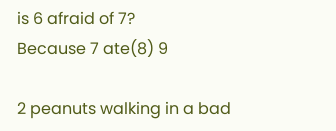is 6 afraid of 7?
Because 7 ate(8) 9

2 peanuts walking in a bad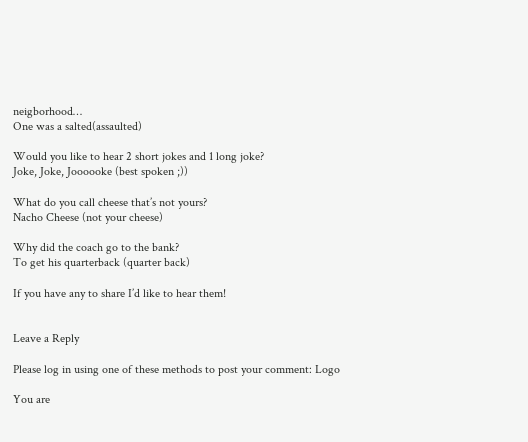neigborhood…
One was a salted(assaulted)

Would you like to hear 2 short jokes and 1 long joke?
Joke, Joke, Joooooke (best spoken ;))

What do you call cheese that’s not yours?
Nacho Cheese (not your cheese)

Why did the coach go to the bank?
To get his quarterback (quarter back)

If you have any to share I’d like to hear them!


Leave a Reply

Please log in using one of these methods to post your comment: Logo

You are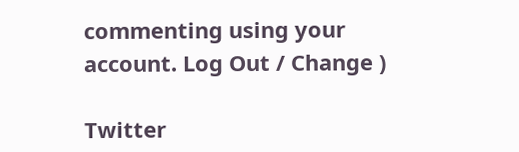commenting using your account. Log Out / Change )

Twitter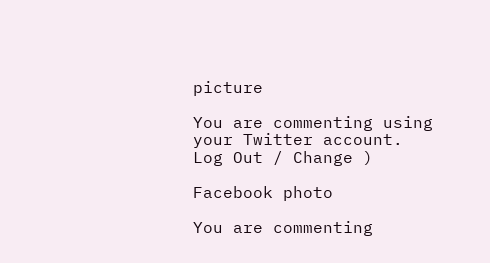picture

You are commenting using your Twitter account. Log Out / Change )

Facebook photo

You are commenting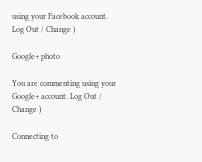using your Facebook account. Log Out / Change )

Google+ photo

You are commenting using your Google+ account. Log Out / Change )

Connecting to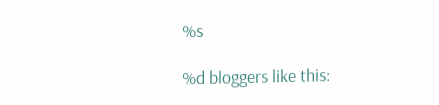%s

%d bloggers like this: